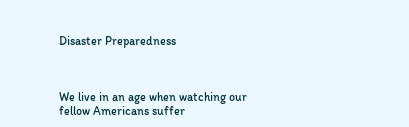Disaster Preparedness



We live in an age when watching our fellow Americans suffer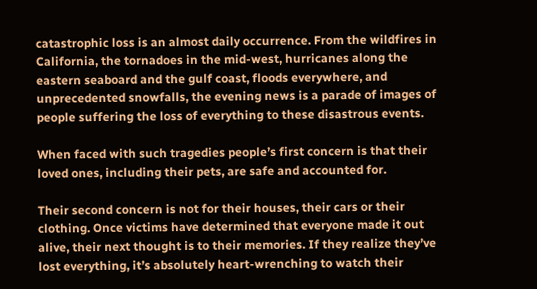catastrophic loss is an almost daily occurrence. From the wildfires in California, the tornadoes in the mid-west, hurricanes along the eastern seaboard and the gulf coast, floods everywhere, and unprecedented snowfalls, the evening news is a parade of images of people suffering the loss of everything to these disastrous events.

When faced with such tragedies people’s first concern is that their loved ones, including their pets, are safe and accounted for.

Their second concern is not for their houses, their cars or their clothing. Once victims have determined that everyone made it out alive, their next thought is to their memories. If they realize they’ve lost everything, it’s absolutely heart-wrenching to watch their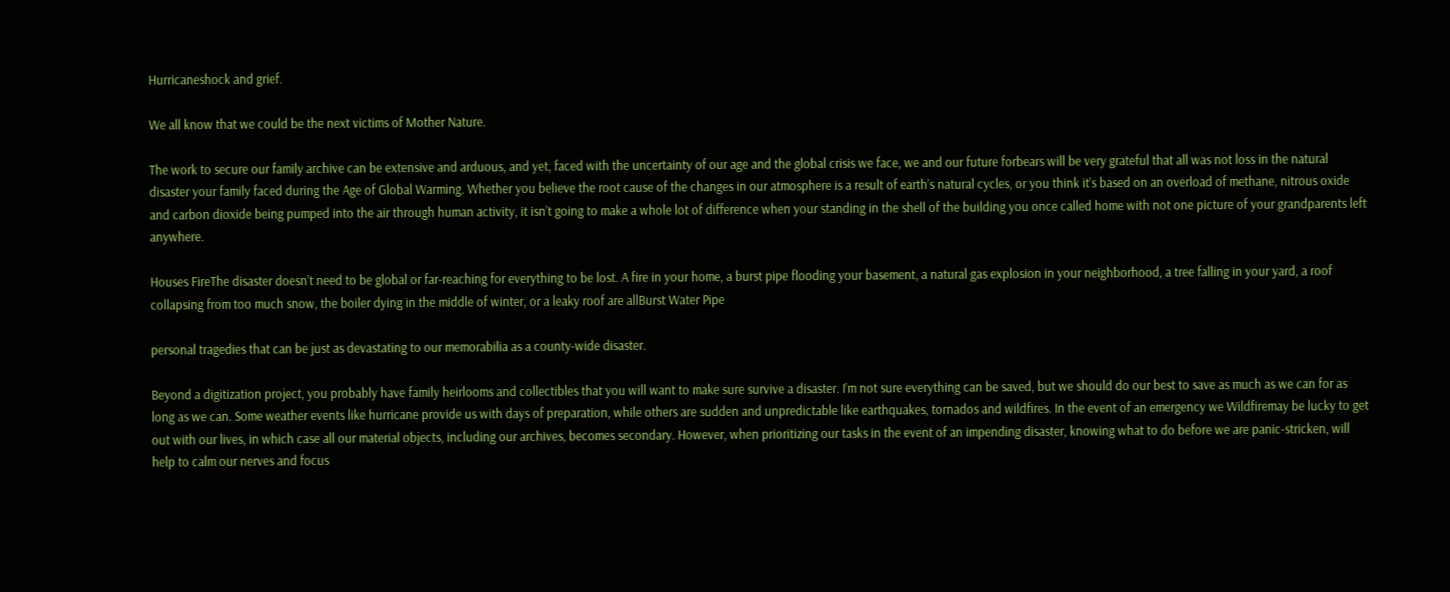Hurricaneshock and grief.

We all know that we could be the next victims of Mother Nature.

The work to secure our family archive can be extensive and arduous, and yet, faced with the uncertainty of our age and the global crisis we face, we and our future forbears will be very grateful that all was not loss in the natural disaster your family faced during the Age of Global Warming. Whether you believe the root cause of the changes in our atmosphere is a result of earth’s natural cycles, or you think it’s based on an overload of methane, nitrous oxide and carbon dioxide being pumped into the air through human activity, it isn’t going to make a whole lot of difference when your standing in the shell of the building you once called home with not one picture of your grandparents left anywhere.

Houses FireThe disaster doesn’t need to be global or far-reaching for everything to be lost. A fire in your home, a burst pipe flooding your basement, a natural gas explosion in your neighborhood, a tree falling in your yard, a roof collapsing from too much snow, the boiler dying in the middle of winter, or a leaky roof are allBurst Water Pipe

personal tragedies that can be just as devastating to our memorabilia as a county-wide disaster.

Beyond a digitization project, you probably have family heirlooms and collectibles that you will want to make sure survive a disaster. I’m not sure everything can be saved, but we should do our best to save as much as we can for as long as we can. Some weather events like hurricane provide us with days of preparation, while others are sudden and unpredictable like earthquakes, tornados and wildfires. In the event of an emergency we Wildfiremay be lucky to get out with our lives, in which case all our material objects, including our archives, becomes secondary. However, when prioritizing our tasks in the event of an impending disaster, knowing what to do before we are panic-stricken, will help to calm our nerves and focus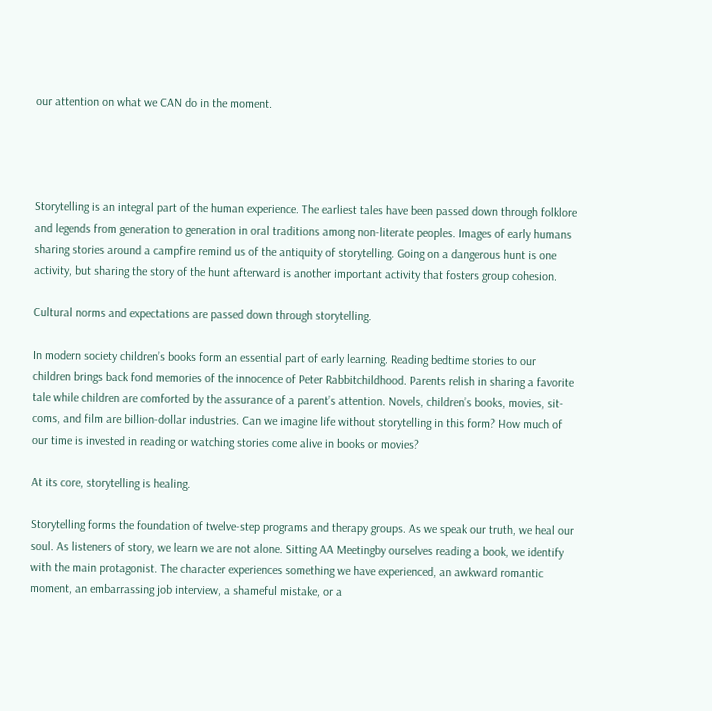our attention on what we CAN do in the moment.




Storytelling is an integral part of the human experience. The earliest tales have been passed down through folklore and legends from generation to generation in oral traditions among non-literate peoples. Images of early humans sharing stories around a campfire remind us of the antiquity of storytelling. Going on a dangerous hunt is one activity, but sharing the story of the hunt afterward is another important activity that fosters group cohesion.

Cultural norms and expectations are passed down through storytelling.

In modern society children’s books form an essential part of early learning. Reading bedtime stories to our children brings back fond memories of the innocence of Peter Rabbitchildhood. Parents relish in sharing a favorite tale while children are comforted by the assurance of a parent’s attention. Novels, children’s books, movies, sit-coms, and film are billion-dollar industries. Can we imagine life without storytelling in this form? How much of our time is invested in reading or watching stories come alive in books or movies?

At its core, storytelling is healing.

Storytelling forms the foundation of twelve-step programs and therapy groups. As we speak our truth, we heal our soul. As listeners of story, we learn we are not alone. Sitting AA Meetingby ourselves reading a book, we identify with the main protagonist. The character experiences something we have experienced, an awkward romantic moment, an embarrassing job interview, a shameful mistake, or a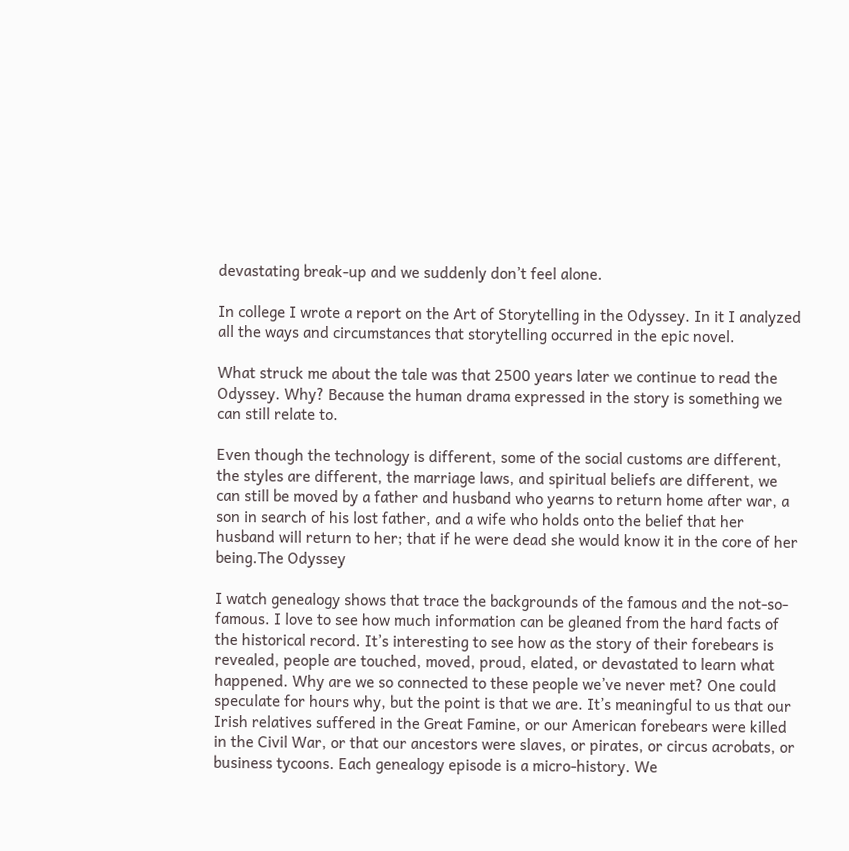devastating break-up and we suddenly don’t feel alone.

In college I wrote a report on the Art of Storytelling in the Odyssey. In it I analyzed all the ways and circumstances that storytelling occurred in the epic novel.

What struck me about the tale was that 2500 years later we continue to read the Odyssey. Why? Because the human drama expressed in the story is something we can still relate to.

Even though the technology is different, some of the social customs are different, the styles are different, the marriage laws, and spiritual beliefs are different, we can still be moved by a father and husband who yearns to return home after war, a son in search of his lost father, and a wife who holds onto the belief that her husband will return to her; that if he were dead she would know it in the core of her being.The Odyssey

I watch genealogy shows that trace the backgrounds of the famous and the not-so-famous. I love to see how much information can be gleaned from the hard facts of the historical record. It’s interesting to see how as the story of their forebears is revealed, people are touched, moved, proud, elated, or devastated to learn what happened. Why are we so connected to these people we’ve never met? One could speculate for hours why, but the point is that we are. It’s meaningful to us that our Irish relatives suffered in the Great Famine, or our American forebears were killed in the Civil War, or that our ancestors were slaves, or pirates, or circus acrobats, or business tycoons. Each genealogy episode is a micro-history. We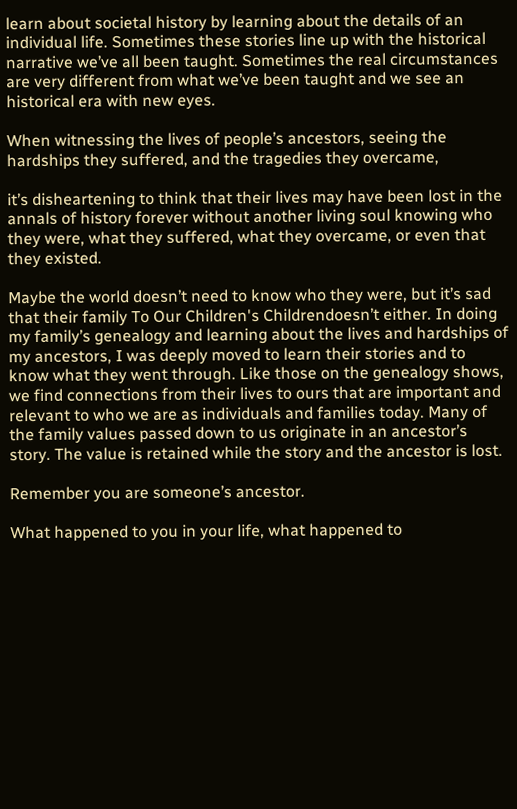learn about societal history by learning about the details of an individual life. Sometimes these stories line up with the historical narrative we’ve all been taught. Sometimes the real circumstances are very different from what we’ve been taught and we see an historical era with new eyes.

When witnessing the lives of people’s ancestors, seeing the hardships they suffered, and the tragedies they overcame,

it’s disheartening to think that their lives may have been lost in the annals of history forever without another living soul knowing who they were, what they suffered, what they overcame, or even that they existed.

Maybe the world doesn’t need to know who they were, but it’s sad that their family To Our Children's Childrendoesn’t either. In doing my family’s genealogy and learning about the lives and hardships of my ancestors, I was deeply moved to learn their stories and to know what they went through. Like those on the genealogy shows, we find connections from their lives to ours that are important and relevant to who we are as individuals and families today. Many of the family values passed down to us originate in an ancestor’s story. The value is retained while the story and the ancestor is lost.

Remember you are someone’s ancestor.

What happened to you in your life, what happened to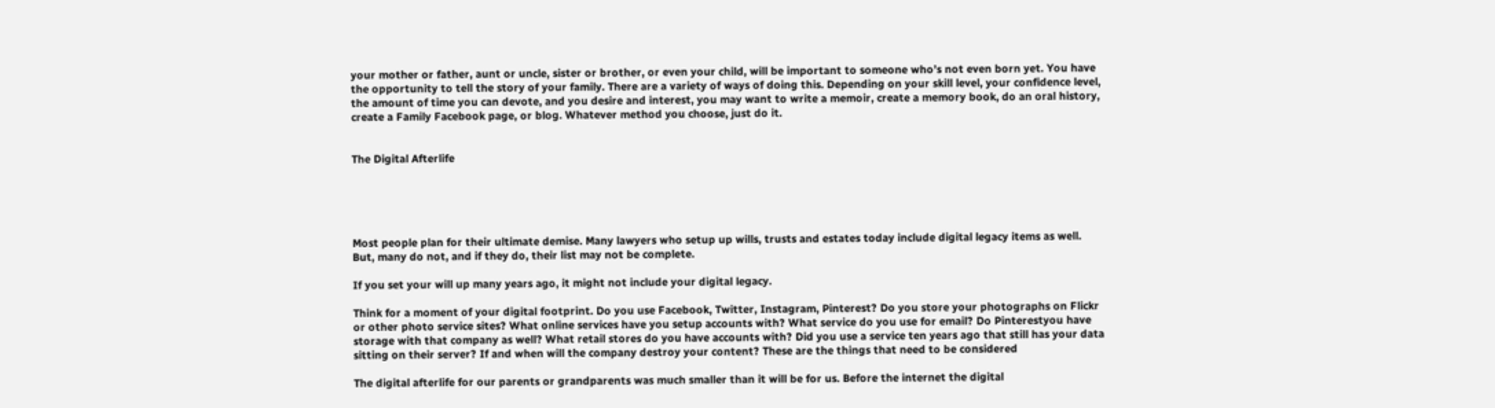your mother or father, aunt or uncle, sister or brother, or even your child, will be important to someone who’s not even born yet. You have the opportunity to tell the story of your family. There are a variety of ways of doing this. Depending on your skill level, your confidence level, the amount of time you can devote, and you desire and interest, you may want to write a memoir, create a memory book, do an oral history, create a Family Facebook page, or blog. Whatever method you choose, just do it.


The Digital Afterlife





Most people plan for their ultimate demise. Many lawyers who setup up wills, trusts and estates today include digital legacy items as well. But, many do not, and if they do, their list may not be complete.

If you set your will up many years ago, it might not include your digital legacy.

Think for a moment of your digital footprint. Do you use Facebook, Twitter, Instagram, Pinterest? Do you store your photographs on Flickr or other photo service sites? What online services have you setup accounts with? What service do you use for email? Do Pinterestyou have storage with that company as well? What retail stores do you have accounts with? Did you use a service ten years ago that still has your data sitting on their server? If and when will the company destroy your content? These are the things that need to be considered

The digital afterlife for our parents or grandparents was much smaller than it will be for us. Before the internet the digital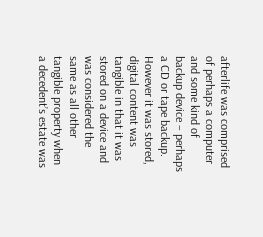afterlife was comprised of perhaps a computer and some kind of backup device – perhaps a CD or tape backup. However it was stored, digital content was tangible in that it was stored on a device and was considered the same as all other tangible property when a decedent’s estate was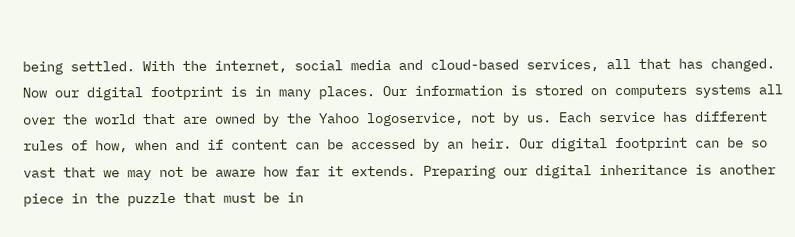being settled. With the internet, social media and cloud-based services, all that has changed. Now our digital footprint is in many places. Our information is stored on computers systems all over the world that are owned by the Yahoo logoservice, not by us. Each service has different rules of how, when and if content can be accessed by an heir. Our digital footprint can be so vast that we may not be aware how far it extends. Preparing our digital inheritance is another piece in the puzzle that must be in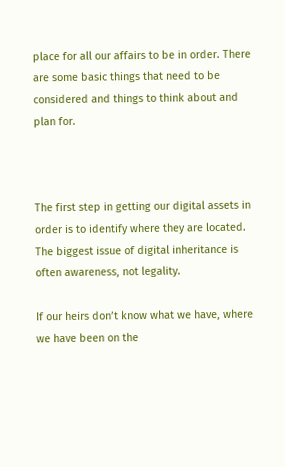place for all our affairs to be in order. There are some basic things that need to be considered and things to think about and plan for.



The first step in getting our digital assets in order is to identify where they are located. The biggest issue of digital inheritance is often awareness, not legality.

If our heirs don’t know what we have, where we have been on the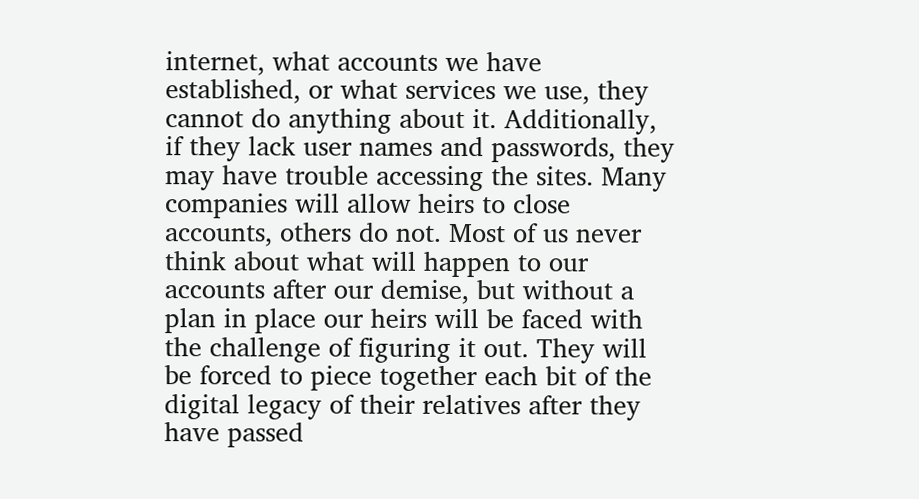internet, what accounts we have established, or what services we use, they cannot do anything about it. Additionally, if they lack user names and passwords, they may have trouble accessing the sites. Many companies will allow heirs to close accounts, others do not. Most of us never think about what will happen to our accounts after our demise, but without a plan in place our heirs will be faced with the challenge of figuring it out. They will be forced to piece together each bit of the digital legacy of their relatives after they have passed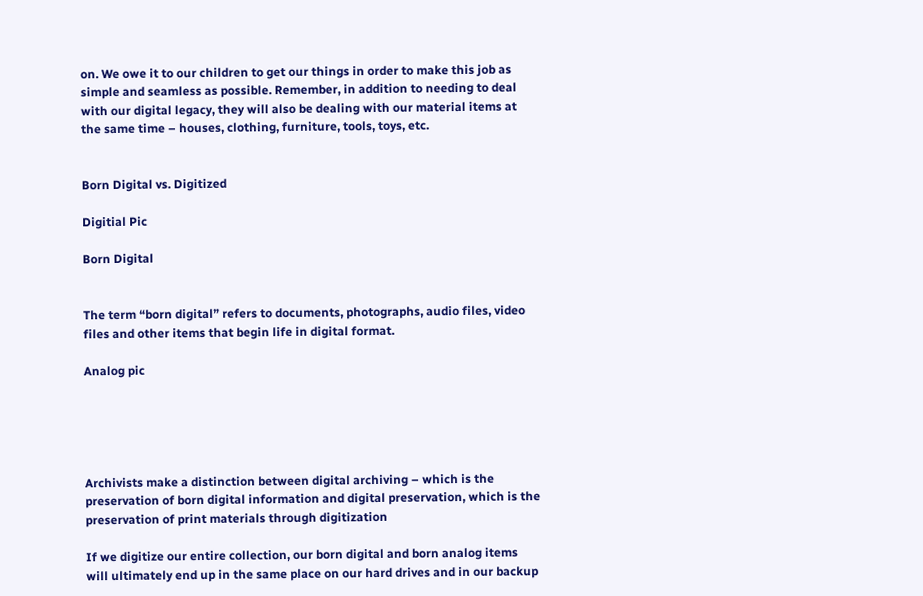on. We owe it to our children to get our things in order to make this job as simple and seamless as possible. Remember, in addition to needing to deal with our digital legacy, they will also be dealing with our material items at the same time – houses, clothing, furniture, tools, toys, etc.


Born Digital vs. Digitized

Digitial Pic

Born Digital


The term “born digital” refers to documents, photographs, audio files, video files and other items that begin life in digital format.

Analog pic





Archivists make a distinction between digital archiving – which is the preservation of born digital information and digital preservation, which is the preservation of print materials through digitization

If we digitize our entire collection, our born digital and born analog items will ultimately end up in the same place on our hard drives and in our backup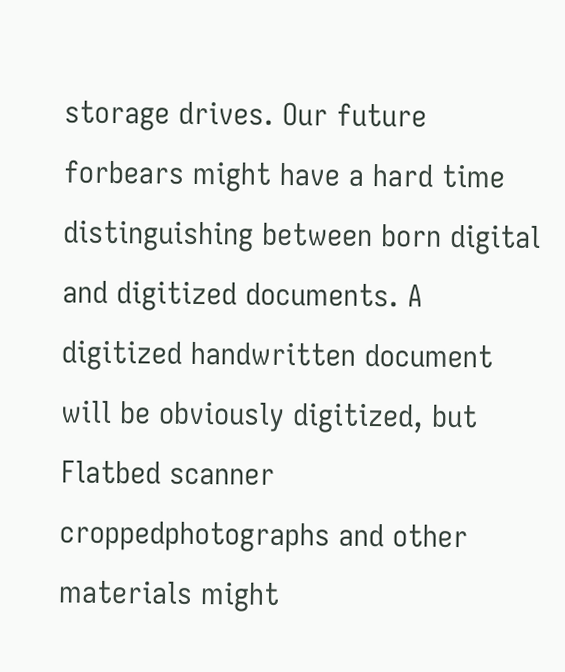storage drives. Our future forbears might have a hard time distinguishing between born digital and digitized documents. A digitized handwritten document will be obviously digitized, but Flatbed scanner croppedphotographs and other materials might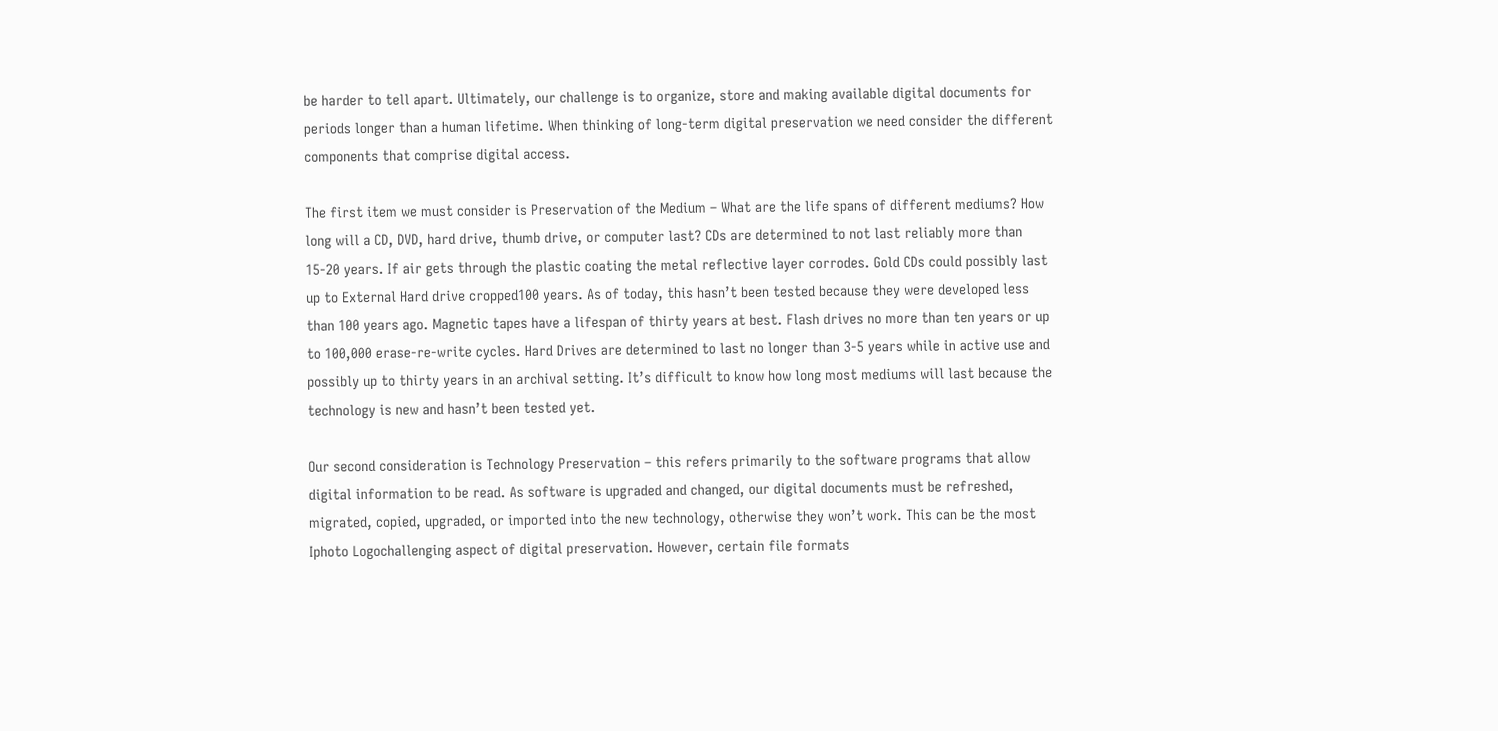be harder to tell apart. Ultimately, our challenge is to organize, store and making available digital documents for periods longer than a human lifetime. When thinking of long-term digital preservation we need consider the different components that comprise digital access.

The first item we must consider is Preservation of the Medium – What are the life spans of different mediums? How long will a CD, DVD, hard drive, thumb drive, or computer last? CDs are determined to not last reliably more than 15-20 years. If air gets through the plastic coating the metal reflective layer corrodes. Gold CDs could possibly last up to External Hard drive cropped100 years. As of today, this hasn’t been tested because they were developed less than 100 years ago. Magnetic tapes have a lifespan of thirty years at best. Flash drives no more than ten years or up to 100,000 erase-re-write cycles. Hard Drives are determined to last no longer than 3-5 years while in active use and possibly up to thirty years in an archival setting. It’s difficult to know how long most mediums will last because the technology is new and hasn’t been tested yet.

Our second consideration is Technology Preservation – this refers primarily to the software programs that allow digital information to be read. As software is upgraded and changed, our digital documents must be refreshed, migrated, copied, upgraded, or imported into the new technology, otherwise they won’t work. This can be the most Iphoto Logochallenging aspect of digital preservation. However, certain file formats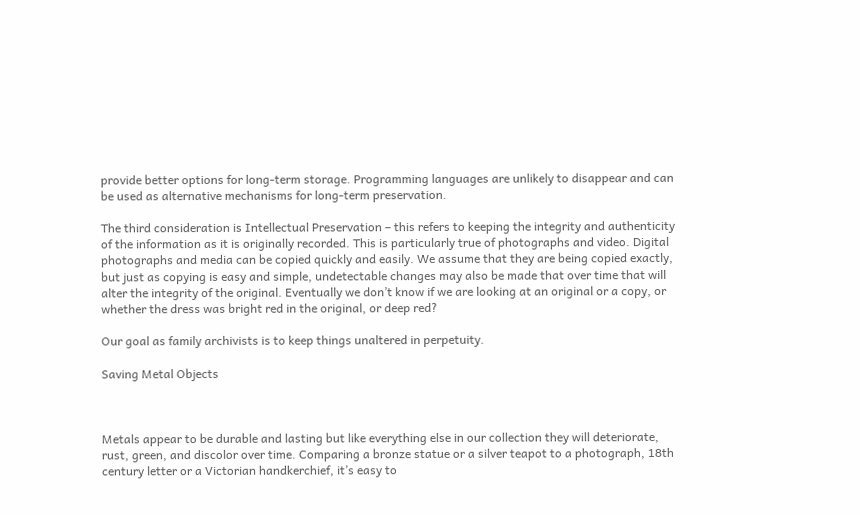provide better options for long-term storage. Programming languages are unlikely to disappear and can be used as alternative mechanisms for long-term preservation.

The third consideration is Intellectual Preservation – this refers to keeping the integrity and authenticity of the information as it is originally recorded. This is particularly true of photographs and video. Digital photographs and media can be copied quickly and easily. We assume that they are being copied exactly, but just as copying is easy and simple, undetectable changes may also be made that over time that will alter the integrity of the original. Eventually we don’t know if we are looking at an original or a copy, or whether the dress was bright red in the original, or deep red?

Our goal as family archivists is to keep things unaltered in perpetuity.

Saving Metal Objects



Metals appear to be durable and lasting but like everything else in our collection they will deteriorate, rust, green, and discolor over time. Comparing a bronze statue or a silver teapot to a photograph, 18th century letter or a Victorian handkerchief, it’s easy to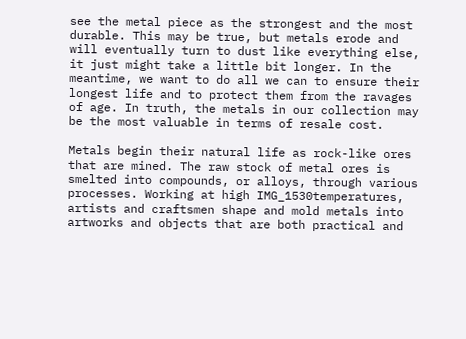see the metal piece as the strongest and the most durable. This may be true, but metals erode and will eventually turn to dust like everything else, it just might take a little bit longer. In the meantime, we want to do all we can to ensure their longest life and to protect them from the ravages of age. In truth, the metals in our collection may be the most valuable in terms of resale cost.

Metals begin their natural life as rock-like ores that are mined. The raw stock of metal ores is smelted into compounds, or alloys, through various processes. Working at high IMG_1530temperatures, artists and craftsmen shape and mold metals into artworks and objects that are both practical and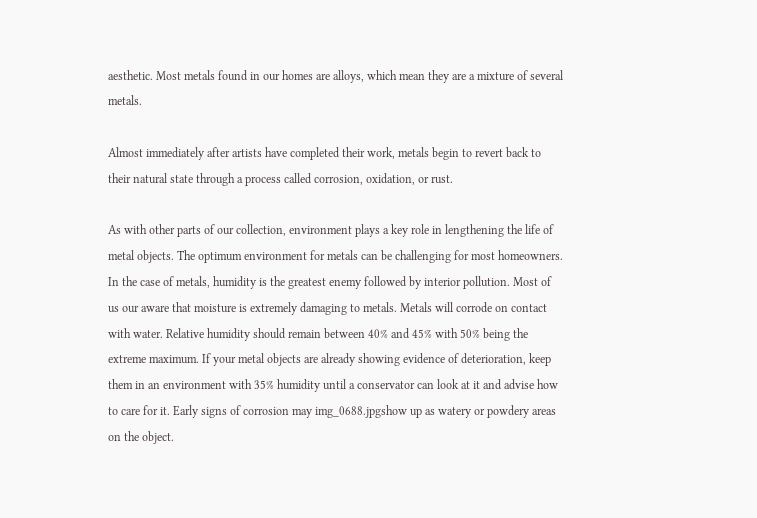aesthetic. Most metals found in our homes are alloys, which mean they are a mixture of several metals.

Almost immediately after artists have completed their work, metals begin to revert back to their natural state through a process called corrosion, oxidation, or rust.

As with other parts of our collection, environment plays a key role in lengthening the life of metal objects. The optimum environment for metals can be challenging for most homeowners. In the case of metals, humidity is the greatest enemy followed by interior pollution. Most of us our aware that moisture is extremely damaging to metals. Metals will corrode on contact with water. Relative humidity should remain between 40% and 45% with 50% being the extreme maximum. If your metal objects are already showing evidence of deterioration, keep them in an environment with 35% humidity until a conservator can look at it and advise how to care for it. Early signs of corrosion may img_0688.jpgshow up as watery or powdery areas on the object.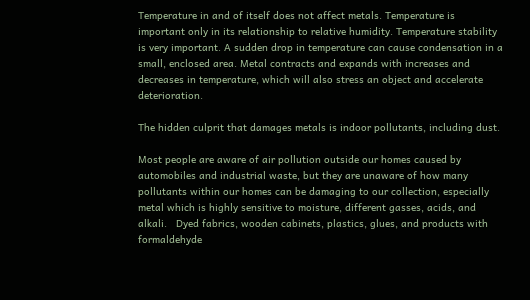Temperature in and of itself does not affect metals. Temperature is important only in its relationship to relative humidity. Temperature stability is very important. A sudden drop in temperature can cause condensation in a small, enclosed area. Metal contracts and expands with increases and decreases in temperature, which will also stress an object and accelerate deterioration.

The hidden culprit that damages metals is indoor pollutants, including dust.

Most people are aware of air pollution outside our homes caused by automobiles and industrial waste, but they are unaware of how many pollutants within our homes can be damaging to our collection, especially metal which is highly sensitive to moisture, different gasses, acids, and alkali.   Dyed fabrics, wooden cabinets, plastics, glues, and products with formaldehyde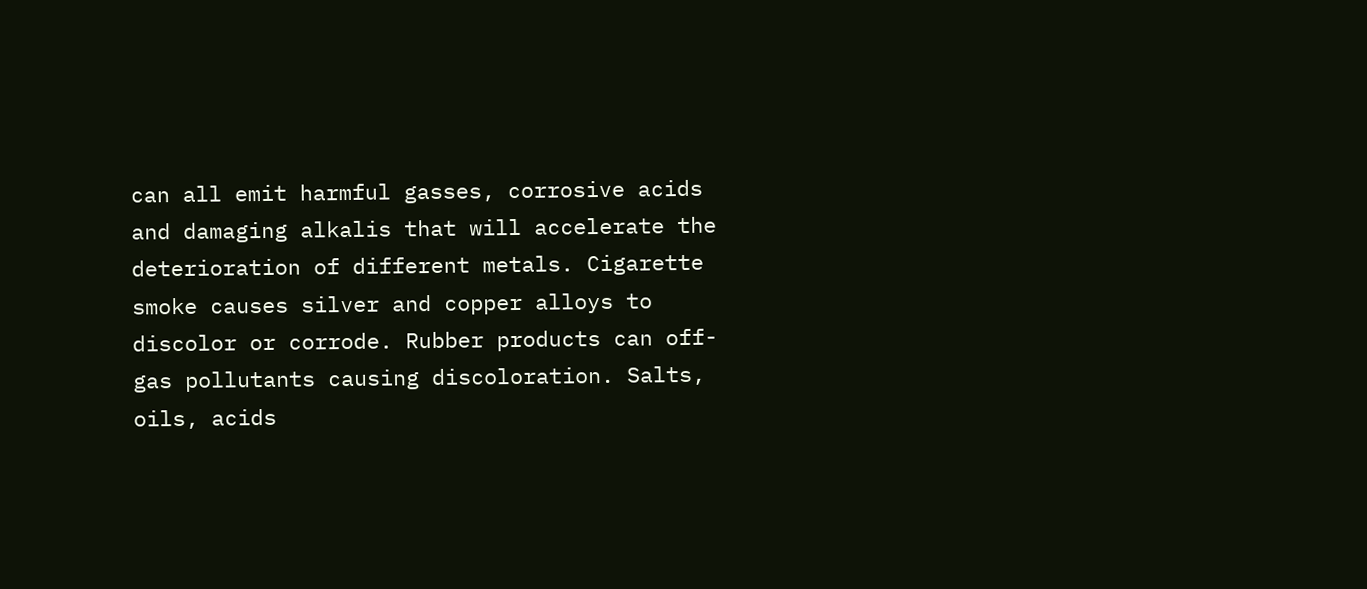can all emit harmful gasses, corrosive acids and damaging alkalis that will accelerate the deterioration of different metals. Cigarette smoke causes silver and copper alloys to discolor or corrode. Rubber products can off-gas pollutants causing discoloration. Salts, oils, acids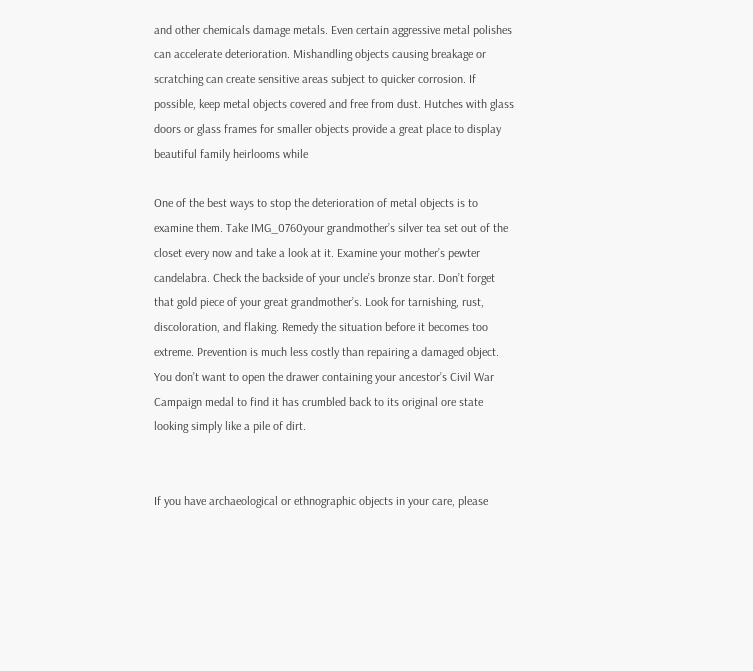and other chemicals damage metals. Even certain aggressive metal polishes can accelerate deterioration. Mishandling objects causing breakage or scratching can create sensitive areas subject to quicker corrosion. If possible, keep metal objects covered and free from dust. Hutches with glass doors or glass frames for smaller objects provide a great place to display beautiful family heirlooms while

One of the best ways to stop the deterioration of metal objects is to examine them. Take IMG_0760your grandmother’s silver tea set out of the closet every now and take a look at it. Examine your mother’s pewter candelabra. Check the backside of your uncle’s bronze star. Don’t forget that gold piece of your great grandmother’s. Look for tarnishing, rust, discoloration, and flaking. Remedy the situation before it becomes too extreme. Prevention is much less costly than repairing a damaged object. You don’t want to open the drawer containing your ancestor’s Civil War Campaign medal to find it has crumbled back to its original ore state looking simply like a pile of dirt.


If you have archaeological or ethnographic objects in your care, please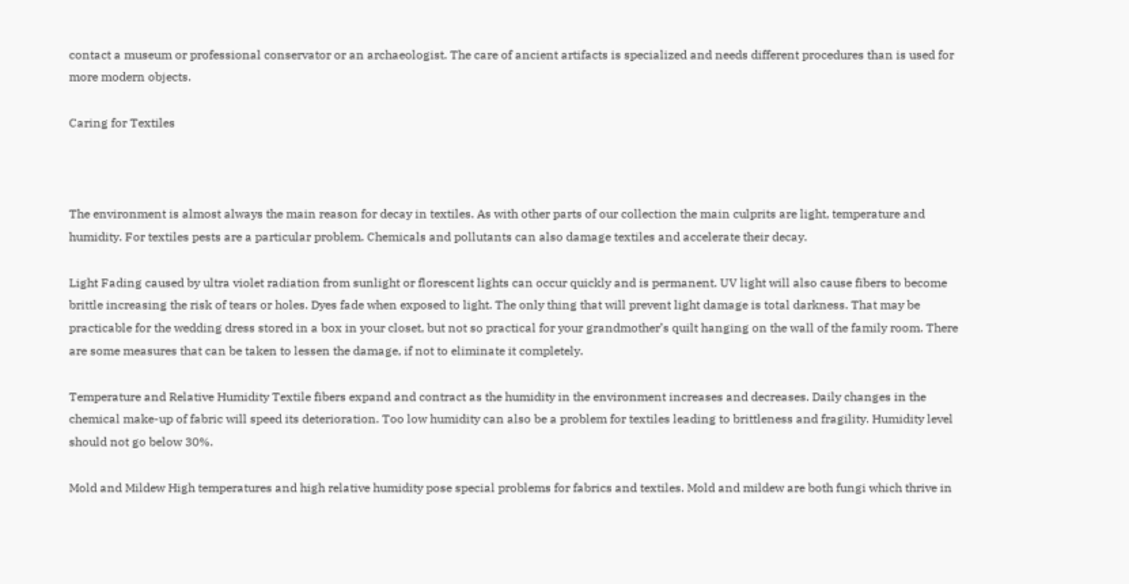contact a museum or professional conservator or an archaeologist. The care of ancient artifacts is specialized and needs different procedures than is used for more modern objects.

Caring for Textiles



The environment is almost always the main reason for decay in textiles. As with other parts of our collection the main culprits are light, temperature and humidity. For textiles pests are a particular problem. Chemicals and pollutants can also damage textiles and accelerate their decay.

Light Fading caused by ultra violet radiation from sunlight or florescent lights can occur quickly and is permanent. UV light will also cause fibers to become brittle increasing the risk of tears or holes. Dyes fade when exposed to light. The only thing that will prevent light damage is total darkness. That may be practicable for the wedding dress stored in a box in your closet, but not so practical for your grandmother’s quilt hanging on the wall of the family room. There are some measures that can be taken to lessen the damage, if not to eliminate it completely.

Temperature and Relative Humidity Textile fibers expand and contract as the humidity in the environment increases and decreases. Daily changes in the chemical make-up of fabric will speed its deterioration. Too low humidity can also be a problem for textiles leading to brittleness and fragility. Humidity level should not go below 30%.

Mold and Mildew High temperatures and high relative humidity pose special problems for fabrics and textiles. Mold and mildew are both fungi which thrive in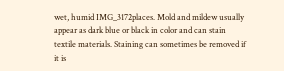wet, humid IMG_3172places. Mold and mildew usually appear as dark blue or black in color and can stain textile materials. Staining can sometimes be removed if it is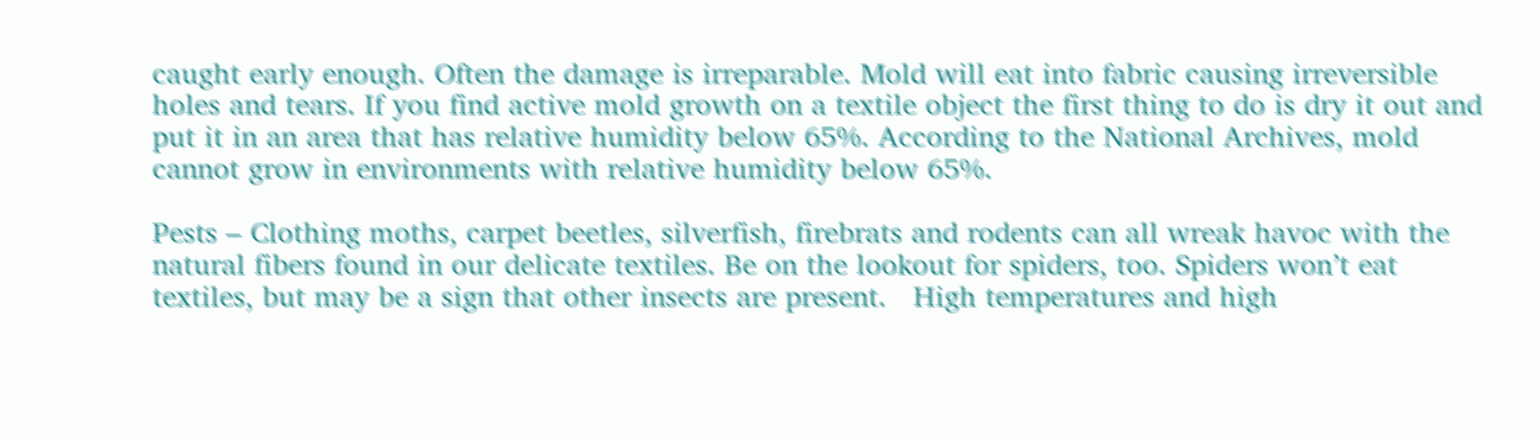caught early enough. Often the damage is irreparable. Mold will eat into fabric causing irreversible holes and tears. If you find active mold growth on a textile object the first thing to do is dry it out and put it in an area that has relative humidity below 65%. According to the National Archives, mold cannot grow in environments with relative humidity below 65%.

Pests – Clothing moths, carpet beetles, silverfish, firebrats and rodents can all wreak havoc with the natural fibers found in our delicate textiles. Be on the lookout for spiders, too. Spiders won’t eat textiles, but may be a sign that other insects are present.   High temperatures and high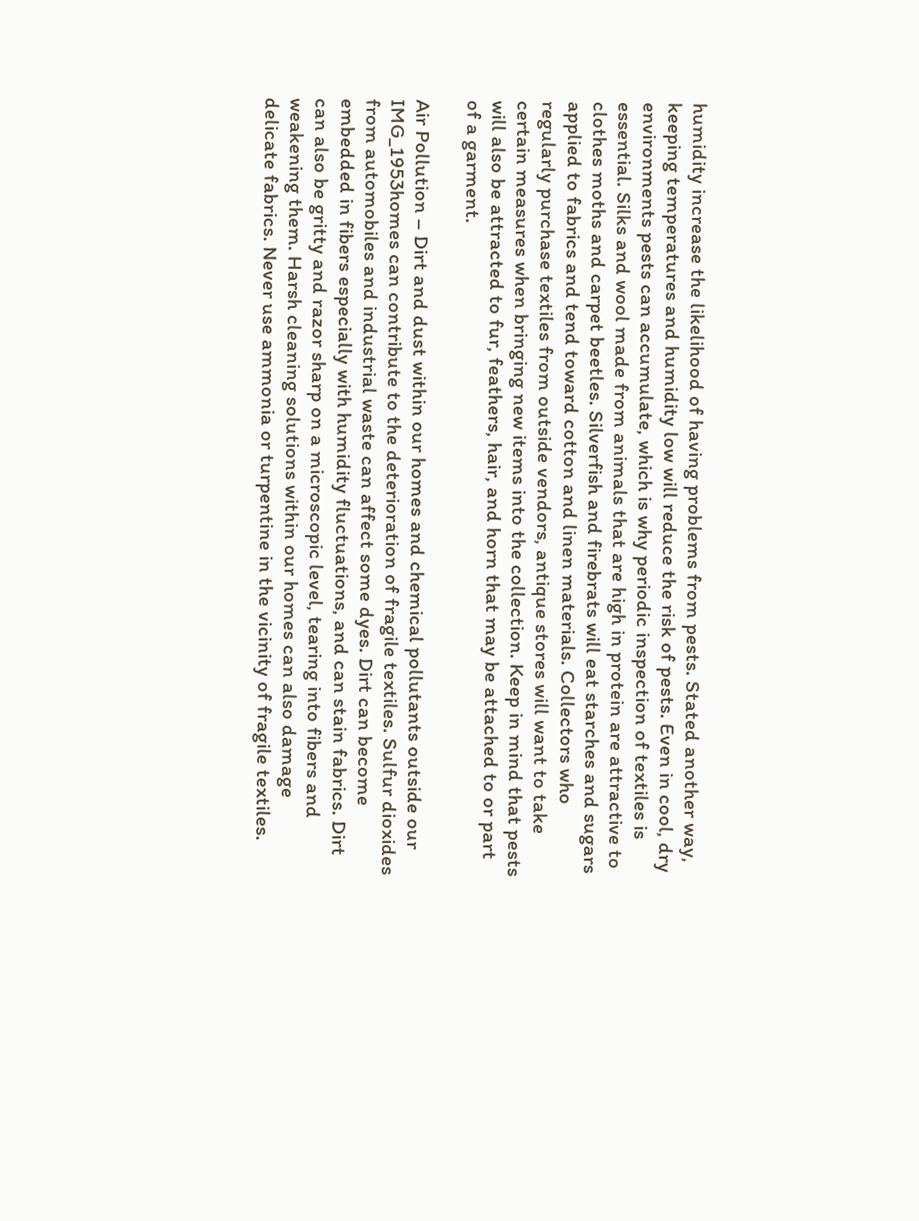humidity increase the likelihood of having problems from pests. Stated another way, keeping temperatures and humidity low will reduce the risk of pests. Even in cool, dry environments pests can accumulate, which is why periodic inspection of textiles is essential. Silks and wool made from animals that are high in protein are attractive to clothes moths and carpet beetles. Silverfish and firebrats will eat starches and sugars applied to fabrics and tend toward cotton and linen materials. Collectors who regularly purchase textiles from outside vendors, antique stores will want to take certain measures when bringing new items into the collection. Keep in mind that pests will also be attracted to fur, feathers, hair, and horn that may be attached to or part of a garment.

Air Pollution – Dirt and dust within our homes and chemical pollutants outside our IMG_1953homes can contribute to the deterioration of fragile textiles. Sulfur dioxides from automobiles and industrial waste can affect some dyes. Dirt can become embedded in fibers especially with humidity fluctuations, and can stain fabrics. Dirt can also be gritty and razor sharp on a microscopic level, tearing into fibers and weakening them. Harsh cleaning solutions within our homes can also damage delicate fabrics. Never use ammonia or turpentine in the vicinity of fragile textiles.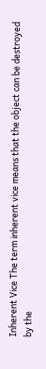Inherent Vice The term inherent vice means that the object can be destroyed by the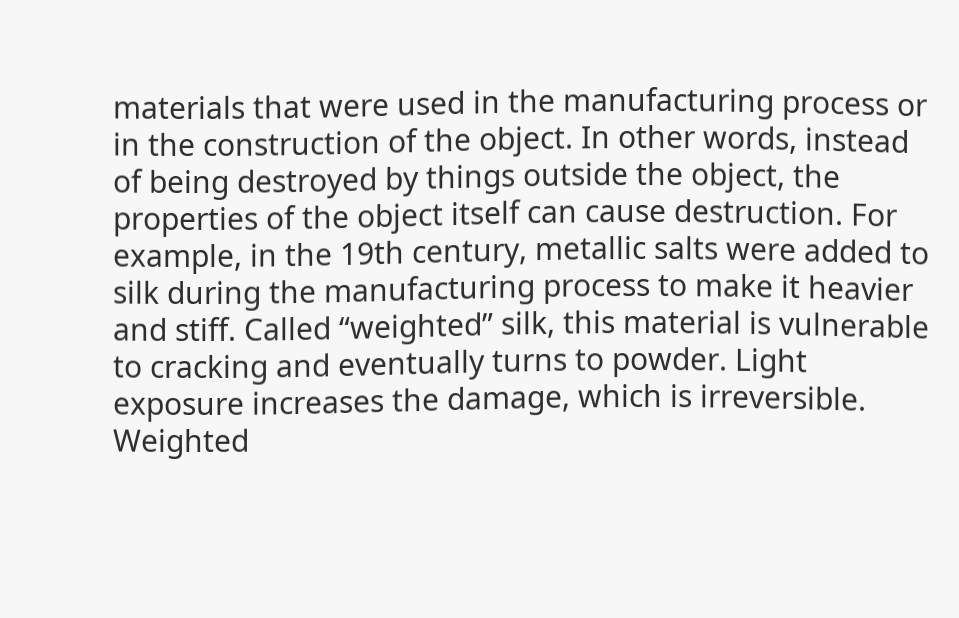materials that were used in the manufacturing process or in the construction of the object. In other words, instead of being destroyed by things outside the object, the properties of the object itself can cause destruction. For example, in the 19th century, metallic salts were added to silk during the manufacturing process to make it heavier and stiff. Called “weighted” silk, this material is vulnerable to cracking and eventually turns to powder. Light exposure increases the damage, which is irreversible. Weighted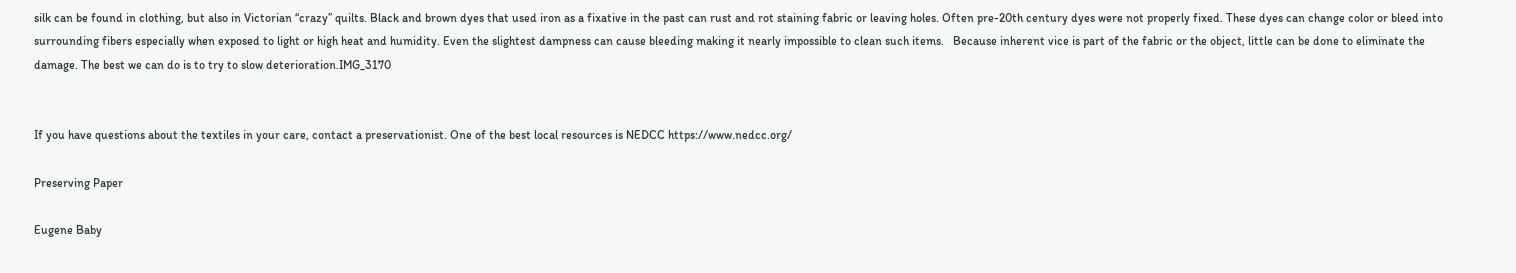silk can be found in clothing, but also in Victorian “crazy” quilts. Black and brown dyes that used iron as a fixative in the past can rust and rot staining fabric or leaving holes. Often pre-20th century dyes were not properly fixed. These dyes can change color or bleed into surrounding fibers especially when exposed to light or high heat and humidity. Even the slightest dampness can cause bleeding making it nearly impossible to clean such items.   Because inherent vice is part of the fabric or the object, little can be done to eliminate the damage. The best we can do is to try to slow deterioration.IMG_3170


If you have questions about the textiles in your care, contact a preservationist. One of the best local resources is NEDCC https://www.nedcc.org/

Preserving Paper

Eugene Baby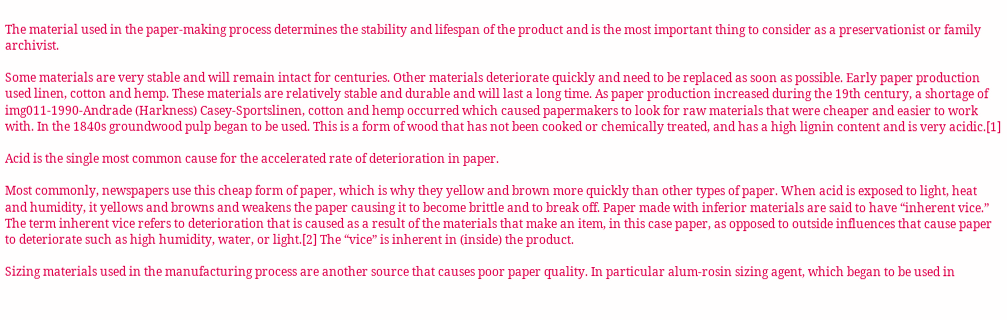The material used in the paper-making process determines the stability and lifespan of the product and is the most important thing to consider as a preservationist or family archivist.

Some materials are very stable and will remain intact for centuries. Other materials deteriorate quickly and need to be replaced as soon as possible. Early paper production used linen, cotton and hemp. These materials are relatively stable and durable and will last a long time. As paper production increased during the 19th century, a shortage of
img011-1990-Andrade (Harkness) Casey-Sportslinen, cotton and hemp occurred which caused papermakers to look for raw materials that were cheaper and easier to work with. In the 1840s groundwood pulp began to be used. This is a form of wood that has not been cooked or chemically treated, and has a high lignin content and is very acidic.[1]

Acid is the single most common cause for the accelerated rate of deterioration in paper.

Most commonly, newspapers use this cheap form of paper, which is why they yellow and brown more quickly than other types of paper. When acid is exposed to light, heat and humidity, it yellows and browns and weakens the paper causing it to become brittle and to break off. Paper made with inferior materials are said to have “inherent vice.” The term inherent vice refers to deterioration that is caused as a result of the materials that make an item, in this case paper, as opposed to outside influences that cause paper to deteriorate such as high humidity, water, or light.[2] The “vice” is inherent in (inside) the product.

Sizing materials used in the manufacturing process are another source that causes poor paper quality. In particular alum-rosin sizing agent, which began to be used in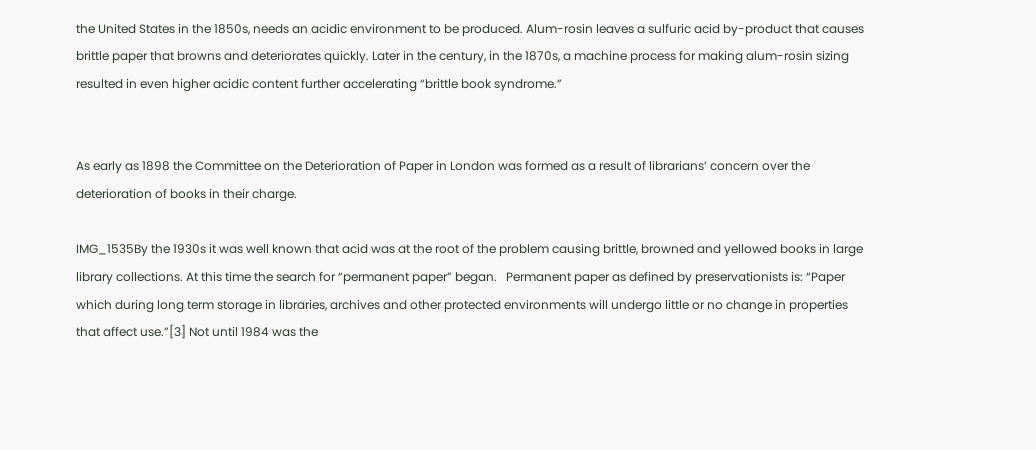the United States in the 1850s, needs an acidic environment to be produced. Alum-rosin leaves a sulfuric acid by-product that causes brittle paper that browns and deteriorates quickly. Later in the century, in the 1870s, a machine process for making alum-rosin sizing resulted in even higher acidic content further accelerating “brittle book syndrome.”


As early as 1898 the Committee on the Deterioration of Paper in London was formed as a result of librarians’ concern over the deterioration of books in their charge.

IMG_1535By the 1930s it was well known that acid was at the root of the problem causing brittle, browned and yellowed books in large library collections. At this time the search for “permanent paper” began.   Permanent paper as defined by preservationists is: “Paper which during long term storage in libraries, archives and other protected environments will undergo little or no change in properties that affect use.”[3] Not until 1984 was the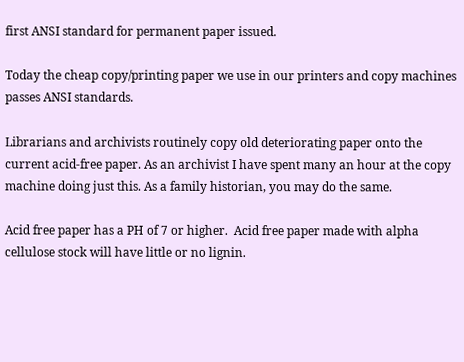first ANSI standard for permanent paper issued.

Today the cheap copy/printing paper we use in our printers and copy machines passes ANSI standards.

Librarians and archivists routinely copy old deteriorating paper onto the current acid-free paper. As an archivist I have spent many an hour at the copy machine doing just this. As a family historian, you may do the same.

Acid free paper has a PH of 7 or higher.  Acid free paper made with alpha cellulose stock will have little or no lignin.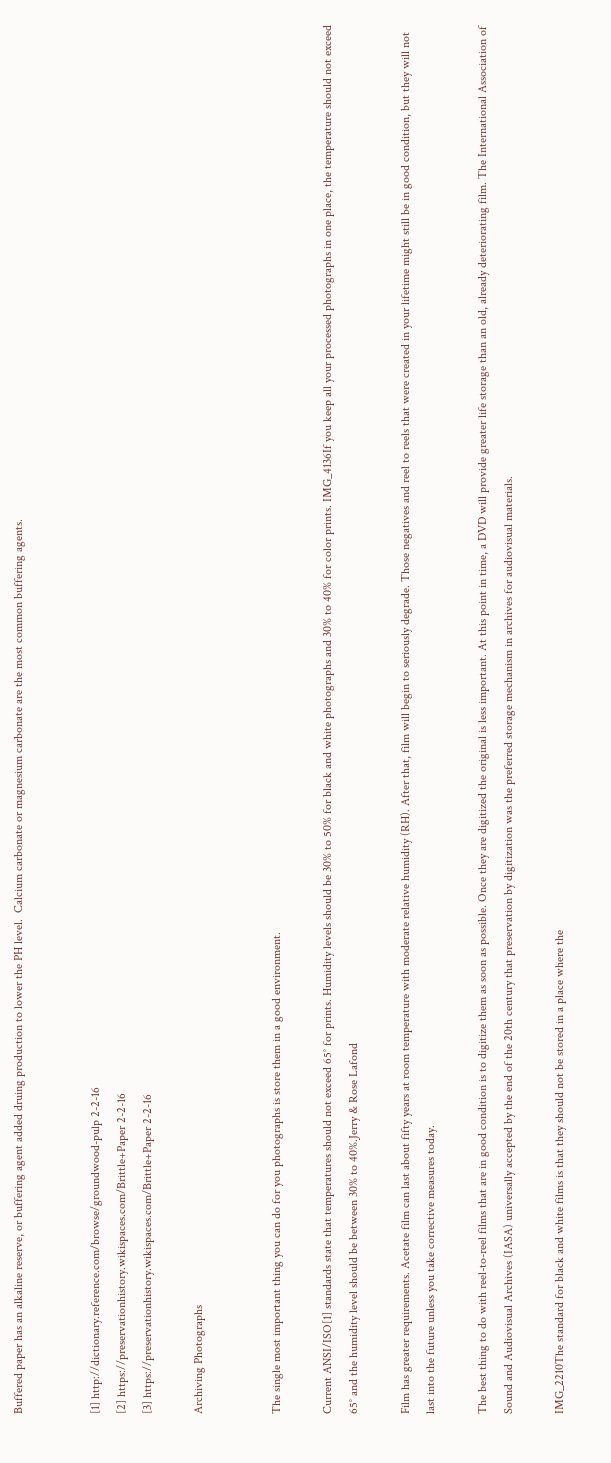Buffered paper has an alkaline reserve, or buffering agent added druing production to lower the PH level.  Calcium carbonate or magnesium carbonate are the most common buffering agents.


[1] http://dictionary.reference.com/browse/groundwood-pulp 2-2-16
[2] https://preservationhistory.wikispaces.com/Brittle+Paper 2-2-16
[3] https://preservationhistory.wikispaces.com/Brittle+Paper 2-2-16

Archiving Photographs


The single most important thing you can do for you photographs is store them in a good environment.

Current ANSI/ISO[1] standards state that temperatures should not exceed 65° for prints. Humidity levels should be 30% to 50% for black and white photographs and 30% to 40% for color prints. IMG_4136If you keep all your processed photographs in one place, the temperature should not exceed 65° and the humidity level should be between 30% to 40%.Jerry & Rose Lafond

Film has greater requirements. Acetate film can last about fifty years at room temperature with moderate relative humidity (RH). After that, film will begin to seriously degrade. Those negatives and reel to reels that were created in your lifetime might still be in good condition, but they will not last into the future unless you take corrective measures today.

The best thing to do with reel-to-reel films that are in good condition is to digitize them as soon as possible. Once they are digitized the original is less important. At this point in time, a DVD will provide greater life storage than an old, already deteriorating film. The International Association of Sound and Audiovisual Archives (IASA) universally accepted by the end of the 20th century that preservation by digitization was the preferred storage mechanism in archives for audiovisual materials.

IMG_2210The standard for black and white films is that they should not be stored in a place where the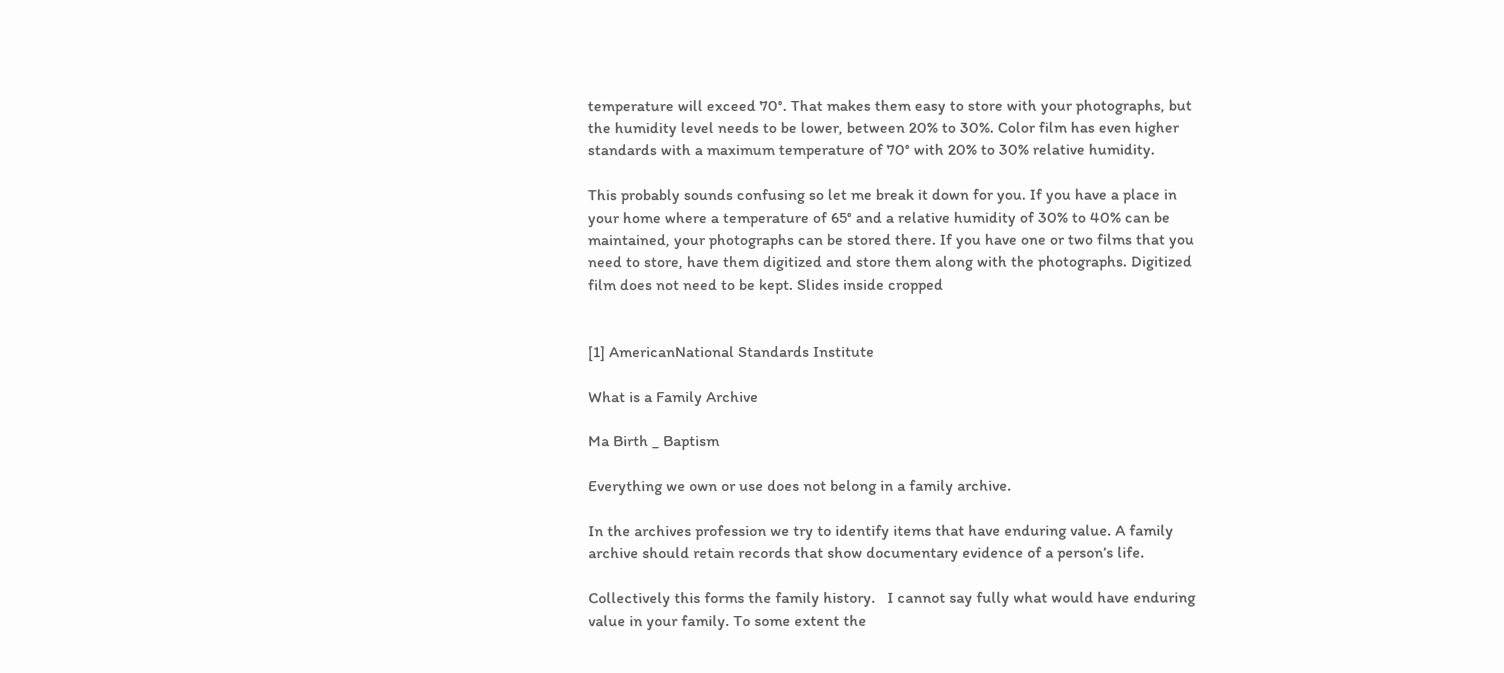temperature will exceed 70°. That makes them easy to store with your photographs, but the humidity level needs to be lower, between 20% to 30%. Color film has even higher standards with a maximum temperature of 70° with 20% to 30% relative humidity.

This probably sounds confusing so let me break it down for you. If you have a place in your home where a temperature of 65° and a relative humidity of 30% to 40% can be maintained, your photographs can be stored there. If you have one or two films that you need to store, have them digitized and store them along with the photographs. Digitized film does not need to be kept. Slides inside cropped


[1] AmericanNational Standards Institute

What is a Family Archive

Ma Birth _ Baptism

Everything we own or use does not belong in a family archive.

In the archives profession we try to identify items that have enduring value. A family archive should retain records that show documentary evidence of a person’s life.

Collectively this forms the family history.   I cannot say fully what would have enduring value in your family. To some extent the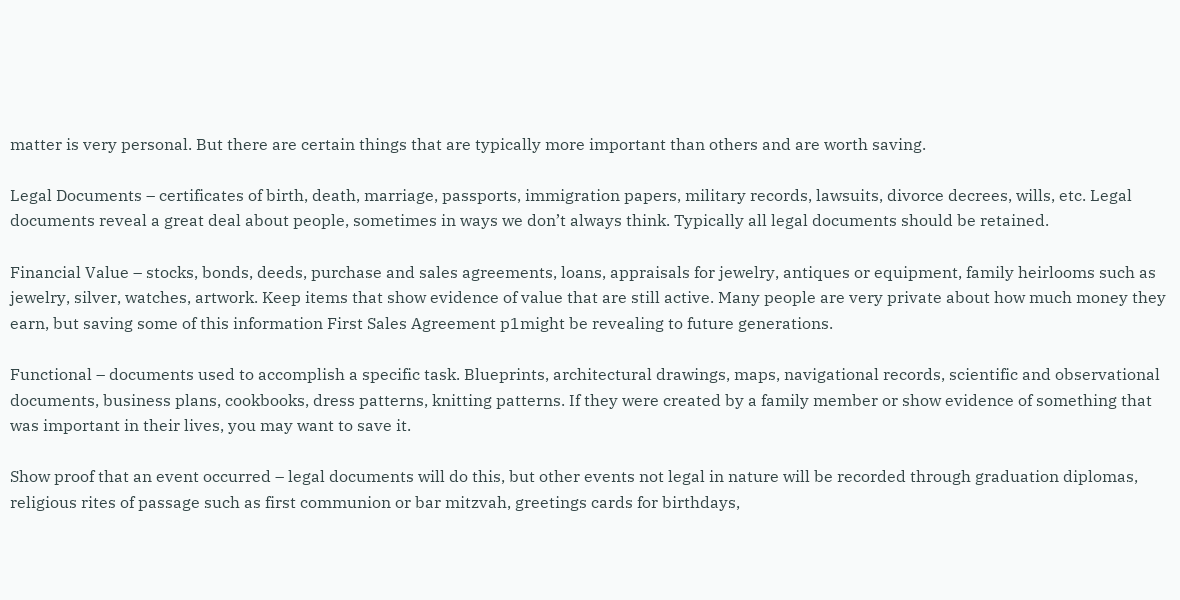matter is very personal. But there are certain things that are typically more important than others and are worth saving.

Legal Documents – certificates of birth, death, marriage, passports, immigration papers, military records, lawsuits, divorce decrees, wills, etc. Legal documents reveal a great deal about people, sometimes in ways we don’t always think. Typically all legal documents should be retained.

Financial Value – stocks, bonds, deeds, purchase and sales agreements, loans, appraisals for jewelry, antiques or equipment, family heirlooms such as jewelry, silver, watches, artwork. Keep items that show evidence of value that are still active. Many people are very private about how much money they earn, but saving some of this information First Sales Agreement p1might be revealing to future generations.

Functional – documents used to accomplish a specific task. Blueprints, architectural drawings, maps, navigational records, scientific and observational documents, business plans, cookbooks, dress patterns, knitting patterns. If they were created by a family member or show evidence of something that was important in their lives, you may want to save it.

Show proof that an event occurred – legal documents will do this, but other events not legal in nature will be recorded through graduation diplomas, religious rites of passage such as first communion or bar mitzvah, greetings cards for birthdays,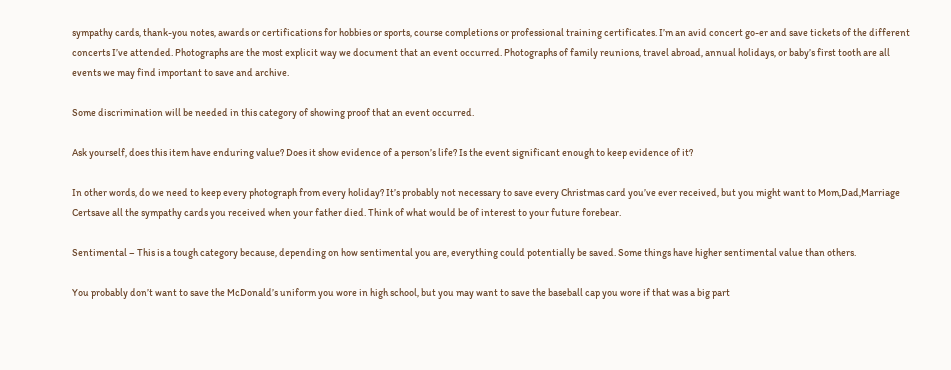sympathy cards, thank-you notes, awards or certifications for hobbies or sports, course completions or professional training certificates. I’m an avid concert go-er and save tickets of the different concerts I’ve attended. Photographs are the most explicit way we document that an event occurred. Photographs of family reunions, travel abroad, annual holidays, or baby’s first tooth are all events we may find important to save and archive.

Some discrimination will be needed in this category of showing proof that an event occurred.

Ask yourself, does this item have enduring value? Does it show evidence of a person’s life? Is the event significant enough to keep evidence of it?

In other words, do we need to keep every photograph from every holiday? It’s probably not necessary to save every Christmas card you’ve ever received, but you might want to Mom,Dad,Marriage Certsave all the sympathy cards you received when your father died. Think of what would be of interest to your future forebear.

Sentimental – This is a tough category because, depending on how sentimental you are, everything could potentially be saved. Some things have higher sentimental value than others.

You probably don’t want to save the McDonald’s uniform you wore in high school, but you may want to save the baseball cap you wore if that was a big part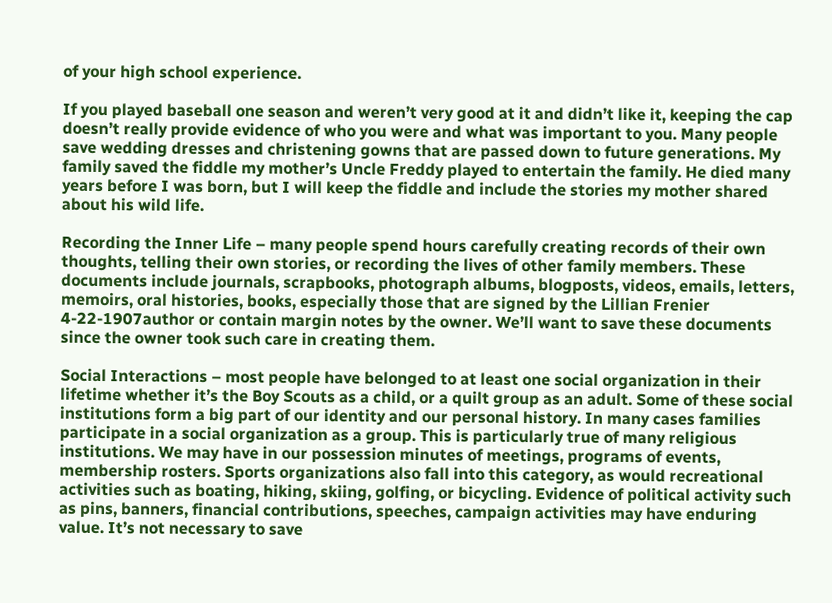of your high school experience.

If you played baseball one season and weren’t very good at it and didn’t like it, keeping the cap doesn’t really provide evidence of who you were and what was important to you. Many people save wedding dresses and christening gowns that are passed down to future generations. My family saved the fiddle my mother’s Uncle Freddy played to entertain the family. He died many years before I was born, but I will keep the fiddle and include the stories my mother shared about his wild life.

Recording the Inner Life – many people spend hours carefully creating records of their own thoughts, telling their own stories, or recording the lives of other family members. These documents include journals, scrapbooks, photograph albums, blogposts, videos, emails, letters, memoirs, oral histories, books, especially those that are signed by the Lillian Frenier 4-22-1907author or contain margin notes by the owner. We’ll want to save these documents since the owner took such care in creating them.

Social Interactions – most people have belonged to at least one social organization in their lifetime whether it’s the Boy Scouts as a child, or a quilt group as an adult. Some of these social institutions form a big part of our identity and our personal history. In many cases families participate in a social organization as a group. This is particularly true of many religious institutions. We may have in our possession minutes of meetings, programs of events, membership rosters. Sports organizations also fall into this category, as would recreational activities such as boating, hiking, skiing, golfing, or bicycling. Evidence of political activity such as pins, banners, financial contributions, speeches, campaign activities may have enduring value. It’s not necessary to save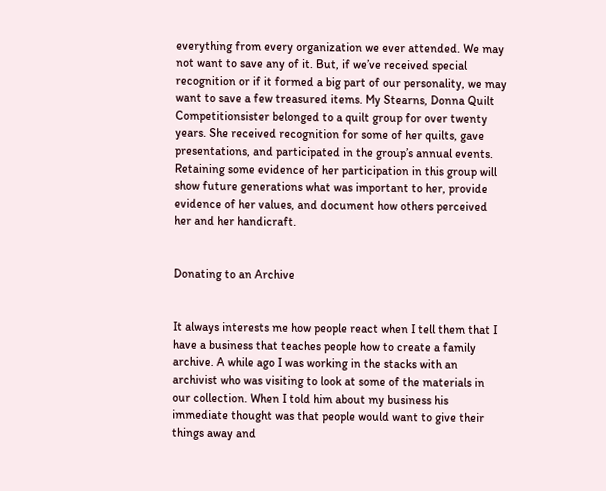everything from every organization we ever attended. We may not want to save any of it. But, if we’ve received special recognition or if it formed a big part of our personality, we may want to save a few treasured items. My Stearns, Donna Quilt Competitionsister belonged to a quilt group for over twenty years. She received recognition for some of her quilts, gave presentations, and participated in the group’s annual events. Retaining some evidence of her participation in this group will show future generations what was important to her, provide evidence of her values, and document how others perceived her and her handicraft.


Donating to an Archive


It always interests me how people react when I tell them that I have a business that teaches people how to create a family archive. A while ago I was working in the stacks with an archivist who was visiting to look at some of the materials in our collection. When I told him about my business his immediate thought was that people would want to give their things away and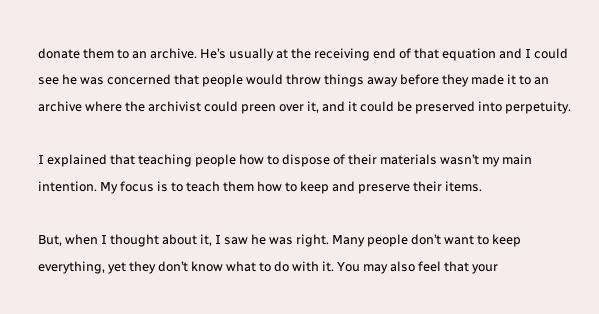donate them to an archive. He’s usually at the receiving end of that equation and I could see he was concerned that people would throw things away before they made it to an archive where the archivist could preen over it, and it could be preserved into perpetuity.

I explained that teaching people how to dispose of their materials wasn’t my main intention. My focus is to teach them how to keep and preserve their items.

But, when I thought about it, I saw he was right. Many people don’t want to keep everything, yet they don’t know what to do with it. You may also feel that your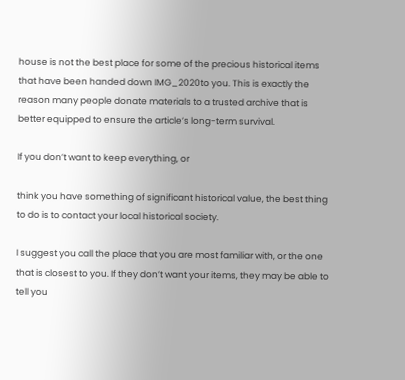house is not the best place for some of the precious historical items that have been handed down IMG_2020to you. This is exactly the reason many people donate materials to a trusted archive that is better equipped to ensure the article’s long-term survival.

If you don’t want to keep everything, or

think you have something of significant historical value, the best thing to do is to contact your local historical society.

I suggest you call the place that you are most familiar with, or the one that is closest to you. If they don’t want your items, they may be able to tell you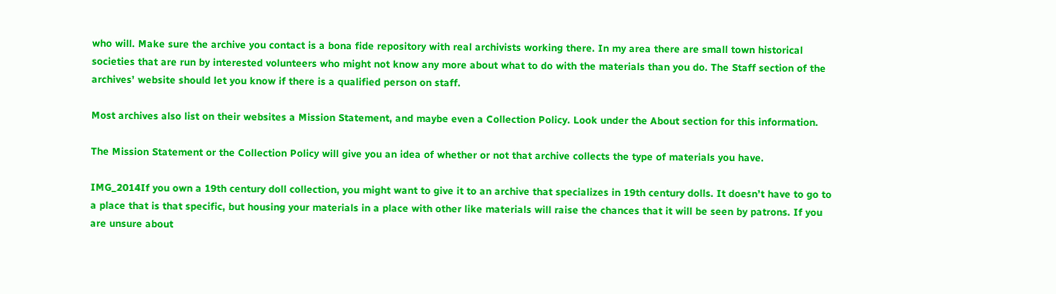who will. Make sure the archive you contact is a bona fide repository with real archivists working there. In my area there are small town historical societies that are run by interested volunteers who might not know any more about what to do with the materials than you do. The Staff section of the archives’ website should let you know if there is a qualified person on staff.

Most archives also list on their websites a Mission Statement, and maybe even a Collection Policy. Look under the About section for this information.

The Mission Statement or the Collection Policy will give you an idea of whether or not that archive collects the type of materials you have.

IMG_2014If you own a 19th century doll collection, you might want to give it to an archive that specializes in 19th century dolls. It doesn’t have to go to a place that is that specific, but housing your materials in a place with other like materials will raise the chances that it will be seen by patrons. If you are unsure about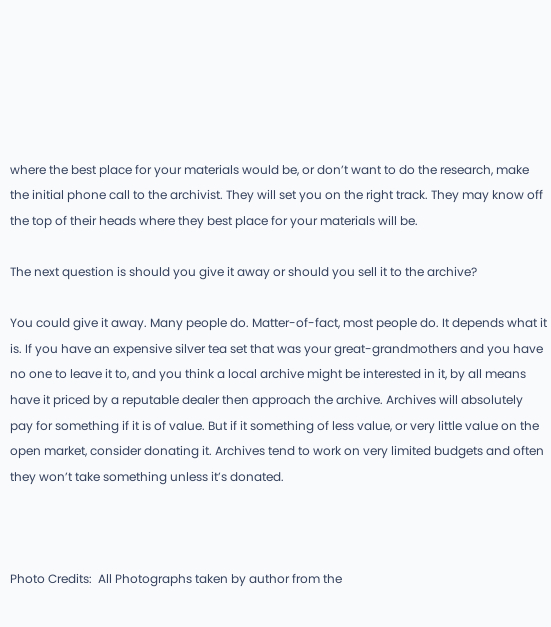where the best place for your materials would be, or don’t want to do the research, make the initial phone call to the archivist. They will set you on the right track. They may know off the top of their heads where they best place for your materials will be.

The next question is should you give it away or should you sell it to the archive?

You could give it away. Many people do. Matter-of-fact, most people do. It depends what it is. If you have an expensive silver tea set that was your great-grandmothers and you have no one to leave it to, and you think a local archive might be interested in it, by all means have it priced by a reputable dealer then approach the archive. Archives will absolutely pay for something if it is of value. But if it something of less value, or very little value on the open market, consider donating it. Archives tend to work on very limited budgets and often they won’t take something unless it’s donated.



Photo Credits:  All Photographs taken by author from the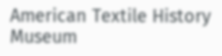American Textile History Museum